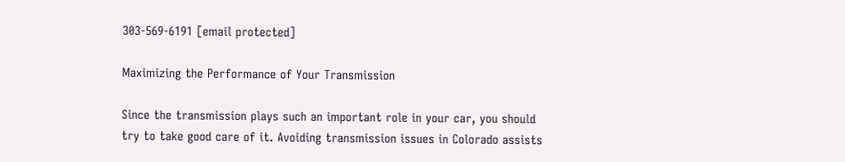303-569-6191 [email protected]

Maximizing the Performance of Your Transmission

Since the transmission plays such an important role in your car, you should try to take good care of it. Avoiding transmission issues in Colorado assists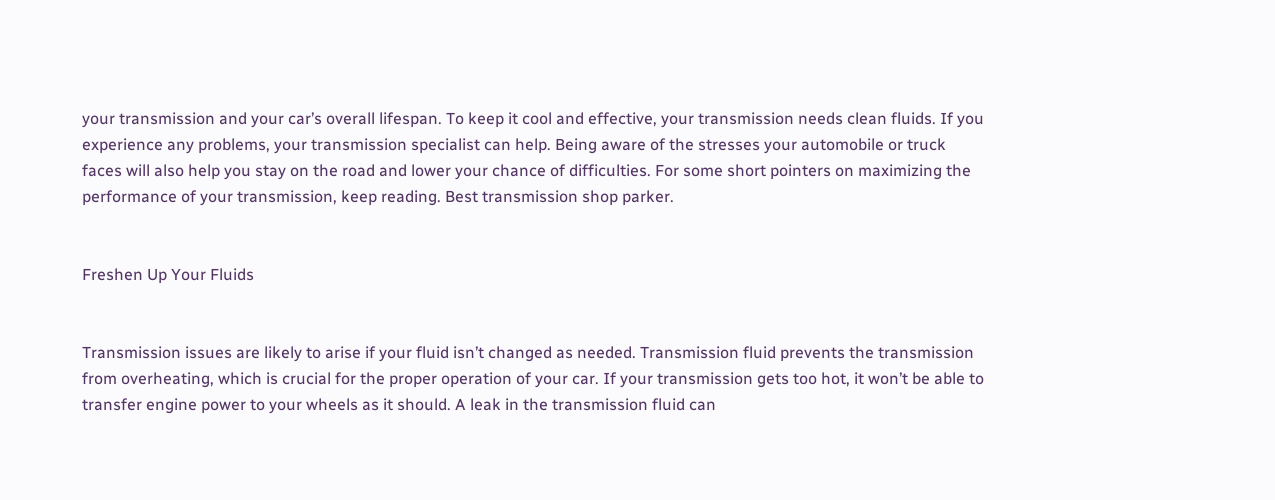your transmission and your car’s overall lifespan. To keep it cool and effective, your transmission needs clean fluids. If you experience any problems, your transmission specialist can help. Being aware of the stresses your automobile or truck faces will also help you stay on the road and lower your chance of difficulties. For some short pointers on maximizing the performance of your transmission, keep reading. Best transmission shop parker.


Freshen Up Your Fluids


Transmission issues are likely to arise if your fluid isn’t changed as needed. Transmission fluid prevents the transmission from overheating, which is crucial for the proper operation of your car. If your transmission gets too hot, it won’t be able to transfer engine power to your wheels as it should. A leak in the transmission fluid can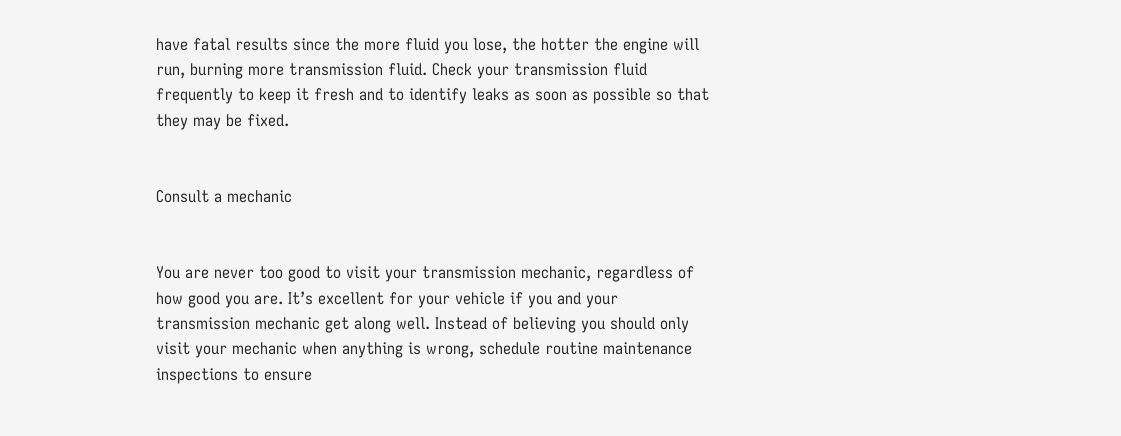have fatal results since the more fluid you lose, the hotter the engine will run, burning more transmission fluid. Check your transmission fluid frequently to keep it fresh and to identify leaks as soon as possible so that they may be fixed.


Consult a mechanic


You are never too good to visit your transmission mechanic, regardless of how good you are. It’s excellent for your vehicle if you and your transmission mechanic get along well. Instead of believing you should only visit your mechanic when anything is wrong, schedule routine maintenance inspections to ensure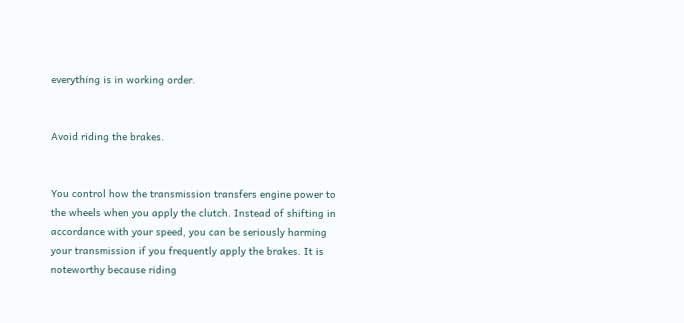everything is in working order.


Avoid riding the brakes.


You control how the transmission transfers engine power to the wheels when you apply the clutch. Instead of shifting in accordance with your speed, you can be seriously harming your transmission if you frequently apply the brakes. It is noteworthy because riding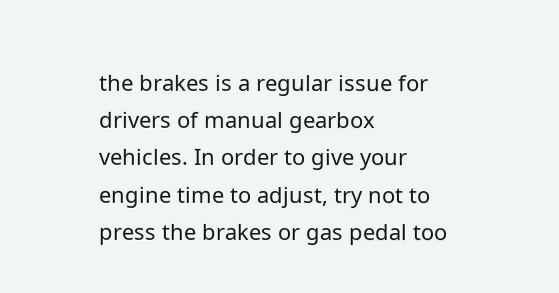the brakes is a regular issue for drivers of manual gearbox vehicles. In order to give your engine time to adjust, try not to press the brakes or gas pedal too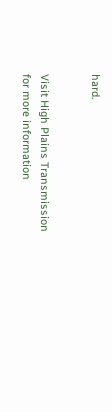hard.


Visit High Plains Transmission for more information